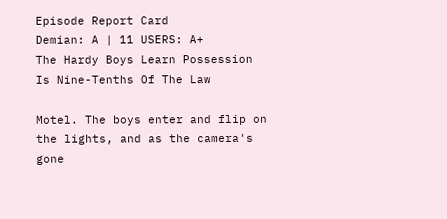Episode Report Card
Demian: A | 11 USERS: A+
The Hardy Boys Learn Possession Is Nine-Tenths Of The Law

Motel. The boys enter and flip on the lights, and as the camera's gone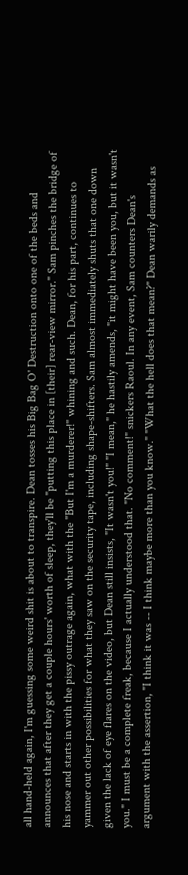all hand-held again, I'm guessing some weird shit is about to transpire. Dean tosses his Big Bag O' Destruction onto one of the beds and announces that after they get a couple hours' worth of sleep, they'll be "putting this place in [their] rear-view mirror." Sam pinches the bridge of his nose and starts in with the pissy outrage again, what with the "But I'm a murderer!" whining and such. Dean, for his part, continues to yammer out other possibilities for what they saw on the security tape, including shape-shifters. Sam almost immediately shuts that one down given the lack of eye flares on the video, but Dean still insists, "It wasn't you!" "I mean," he hastily amends, "it might have been you, but it wasn't you." I must be a complete freak, because I actually understood that. "No comment!" snickers Raoul. In any event, Sam counters Dean's argument with the assertion, "I think it was -- I think maybe more than you know." "What the hell does that mean?" Dean warily demands as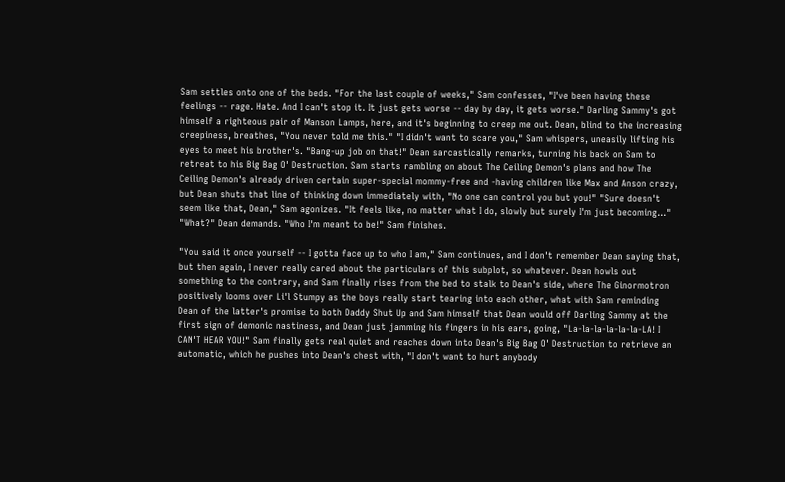Sam settles onto one of the beds. "For the last couple of weeks," Sam confesses, "I've been having these feelings -- rage. Hate. And I can't stop it. It just gets worse -- day by day, it gets worse." Darling Sammy's got himself a righteous pair of Manson Lamps, here, and it's beginning to creep me out. Dean, blind to the increasing creepiness, breathes, "You never told me this." "I didn't want to scare you," Sam whispers, uneasily lifting his eyes to meet his brother's. "Bang-up job on that!" Dean sarcastically remarks, turning his back on Sam to retreat to his Big Bag O' Destruction. Sam starts rambling on about The Ceiling Demon's plans and how The Ceiling Demon's already driven certain super-special mommy-free and -having children like Max and Anson crazy, but Dean shuts that line of thinking down immediately with, "No one can control you but you!" "Sure doesn't seem like that, Dean," Sam agonizes. "It feels like, no matter what I do, slowly but surely I'm just becoming..." "What?" Dean demands. "Who I'm meant to be!" Sam finishes.

"You said it once yourself -- I gotta face up to who I am," Sam continues, and I don't remember Dean saying that, but then again, I never really cared about the particulars of this subplot, so whatever. Dean howls out something to the contrary, and Sam finally rises from the bed to stalk to Dean's side, where The Ginormotron positively looms over Li'l Stumpy as the boys really start tearing into each other, what with Sam reminding Dean of the latter's promise to both Daddy Shut Up and Sam himself that Dean would off Darling Sammy at the first sign of demonic nastiness, and Dean just jamming his fingers in his ears, going, "La-la-la-la-la-la-LA! I CAN'T HEAR YOU!" Sam finally gets real quiet and reaches down into Dean's Big Bag O' Destruction to retrieve an automatic, which he pushes into Dean's chest with, "I don't want to hurt anybody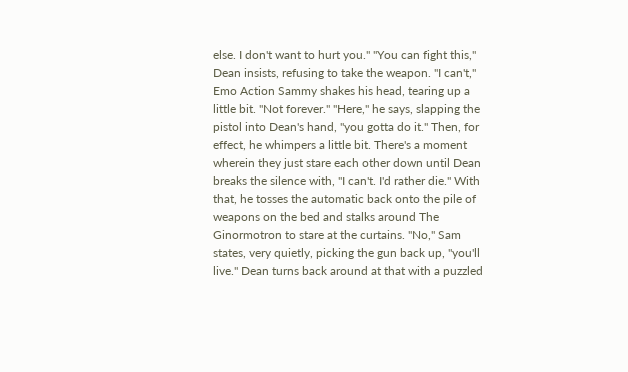else. I don't want to hurt you." "You can fight this," Dean insists, refusing to take the weapon. "I can't," Emo Action Sammy shakes his head, tearing up a little bit. "Not forever." "Here," he says, slapping the pistol into Dean's hand, "you gotta do it." Then, for effect, he whimpers a little bit. There's a moment wherein they just stare each other down until Dean breaks the silence with, "I can't. I'd rather die." With that, he tosses the automatic back onto the pile of weapons on the bed and stalks around The Ginormotron to stare at the curtains. "No," Sam states, very quietly, picking the gun back up, "you'll live." Dean turns back around at that with a puzzled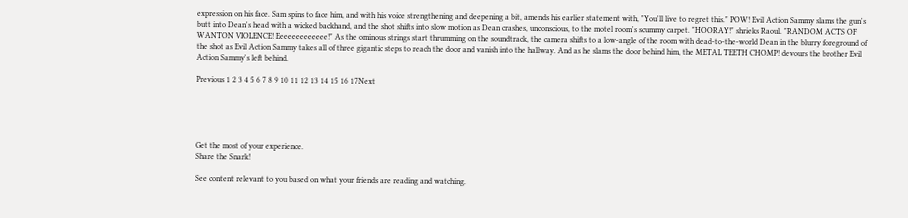expression on his face. Sam spins to face him, and with his voice strengthening and deepening a bit, amends his earlier statement with, "You'll live to regret this." POW! Evil Action Sammy slams the gun's butt into Dean's head with a wicked backhand, and the shot shifts into slow motion as Dean crashes, unconscious, to the motel room's scummy carpet. "HOORAY!" shrieks Raoul. "RANDOM ACTS OF WANTON VIOLENCE! Eeeeeeeeeeeee!" As the ominous strings start thrumming on the soundtrack, the camera shifts to a low-angle of the room with dead-to-the-world Dean in the blurry foreground of the shot as Evil Action Sammy takes all of three gigantic steps to reach the door and vanish into the hallway. And as he slams the door behind him, the METAL TEETH CHOMP! devours the brother Evil Action Sammy's left behind.

Previous 1 2 3 4 5 6 7 8 9 10 11 12 13 14 15 16 17Next





Get the most of your experience.
Share the Snark!

See content relevant to you based on what your friends are reading and watching.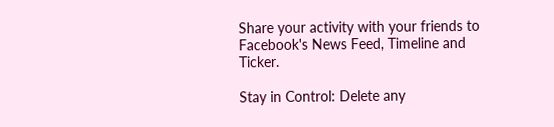Share your activity with your friends to Facebook's News Feed, Timeline and Ticker.

Stay in Control: Delete any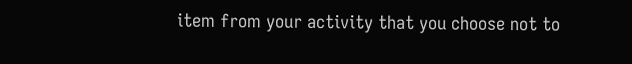item from your activity that you choose not to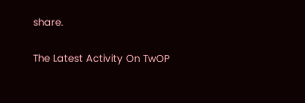share.

The Latest Activity On TwOP